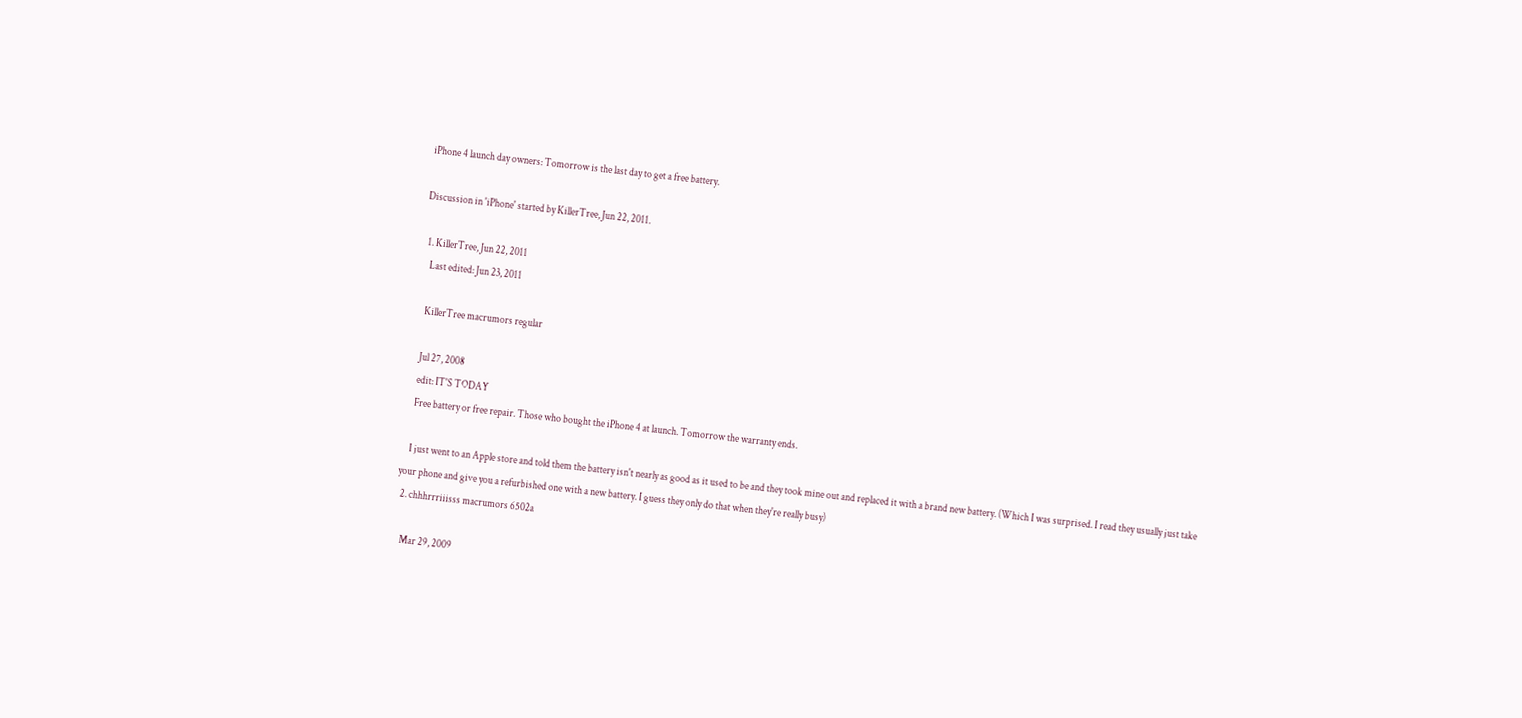iPhone 4 launch day owners: Tomorrow is the last day to get a free battery.

Discussion in 'iPhone' started by KillerTree, Jun 22, 2011.

  1. KillerTree, Jun 22, 2011
    Last edited: Jun 23, 2011

    KillerTree macrumors regular

    Jul 27, 2008
    edit: IT'S TODAY
    Free battery or free repair. Those who bought the iPhone 4 at launch. Tomorrow the warranty ends.

    I just went to an Apple store and told them the battery isn't nearly as good as it used to be and they took mine out and replaced it with a brand new battery. (Which I was surprised. I read they usually just take your phone and give you a refurbished one with a new battery. I guess they only do that when they're really busy)
  2. chhhrrriiisss macrumors 6502a

    Mar 29, 2009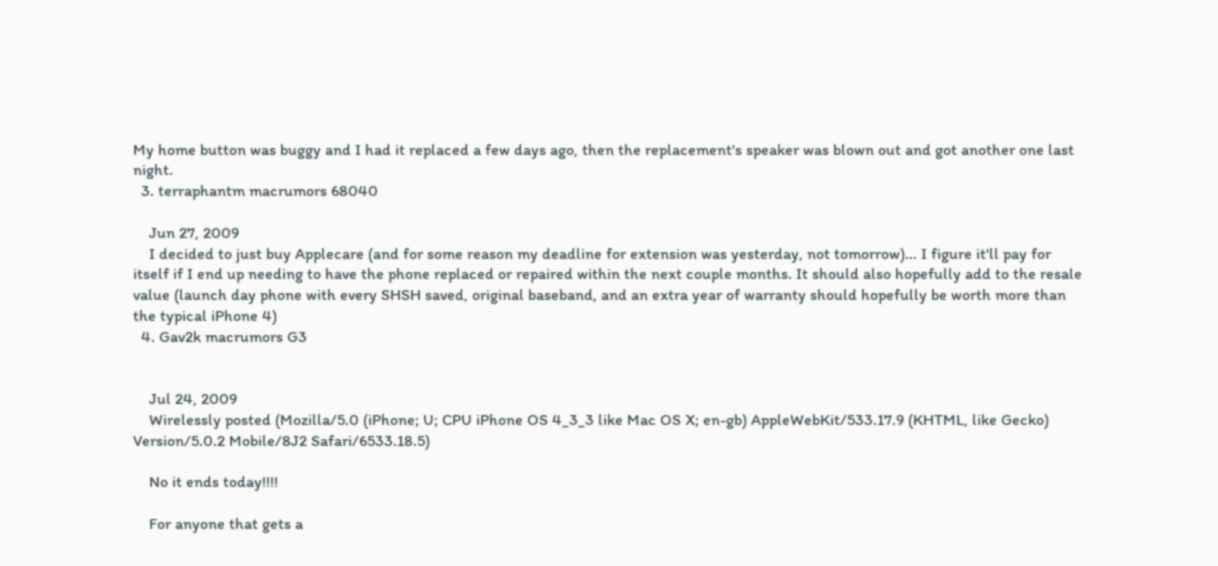My home button was buggy and I had it replaced a few days ago, then the replacement's speaker was blown out and got another one last night.
  3. terraphantm macrumors 68040

    Jun 27, 2009
    I decided to just buy Applecare (and for some reason my deadline for extension was yesterday, not tomorrow)... I figure it'll pay for itself if I end up needing to have the phone replaced or repaired within the next couple months. It should also hopefully add to the resale value (launch day phone with every SHSH saved, original baseband, and an extra year of warranty should hopefully be worth more than the typical iPhone 4)
  4. Gav2k macrumors G3


    Jul 24, 2009
    Wirelessly posted (Mozilla/5.0 (iPhone; U; CPU iPhone OS 4_3_3 like Mac OS X; en-gb) AppleWebKit/533.17.9 (KHTML, like Gecko) Version/5.0.2 Mobile/8J2 Safari/6533.18.5)

    No it ends today!!!!

    For anyone that gets a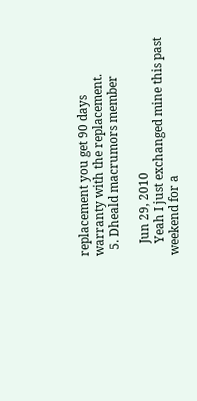replacement you get 90 days warranty with the replacement.
  5. Dheald macrumors member

    Jun 29, 2010
    Yeah I just exchanged mine this past weekend for a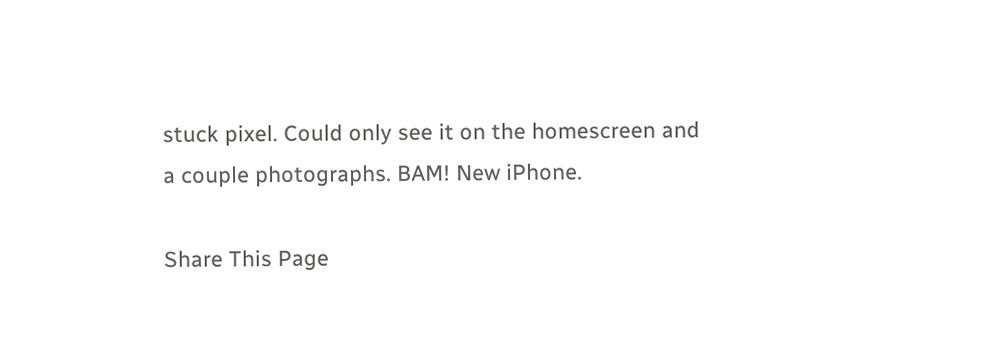stuck pixel. Could only see it on the homescreen and a couple photographs. BAM! New iPhone.

Share This Page